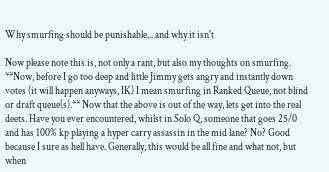Why smurfing should be punishable... and why it isn't

Now please note this is, not only a rant, but also my thoughts on smurfing. **Now, before I go too deep and little Jimmy gets angry and instantly down votes (it will happen anyways, IK) I mean smurfing in Ranked Queue, not blind or draft queue(s).** Now that the above is out of the way, lets get into the real deets. Have you ever encountered, whilst in Solo Q, someone that goes 25/0 and has 100% kp playing a hyper carry assassin in the mid lane? No? Good because I sure as hell have. Generally, this would be all fine and what not, but when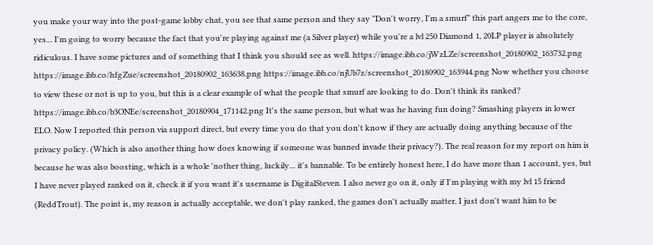you make your way into the post-game lobby chat, you see that same person and they say "Don't worry, I'm a smurf" this part angers me to the core, yes... I'm going to worry because the fact that you're playing against me (a Silver player) while you're a lvl 250 Diamond 1, 20LP player is absolutely ridiculous. I have some pictures and of something that I think you should see as well. https://image.ibb.co/jWzLZe/screenshot_20180902_163732.png https://image.ibb.co/hfgZue/screenshot_20180902_163638.png https://image.ibb.co/njUb7z/screenshot_20180902_163944.png Now whether you choose to view these or not is up to you, but this is a clear example of what the people that smurf are looking to do. Don't think its ranked? https://image.ibb.co/b3ONEe/screenshot_20180904_171142.png It's the same person, but what was he having fun doing? Smashing players in lower ELO. Now I reported this person via support direct, but every time you do that you don't know if they are actually doing anything because of the privacy policy. (Which is also another thing how does knowing if someone was banned invade their privacy?). The real reason for my report on him is because he was also boosting, which is a whole 'nother thing, luckily... it's bannable. To be entirely honest here, I do have more than 1 account, yes, but I have never played ranked on it, check it if you want it's username is DigitalSteven. I also never go on it, only if I'm playing with my lvl 15 friend (ReddTrout). The point is, my reason is actually acceptable, we don't play ranked, the games don't actually matter, I just don't want him to be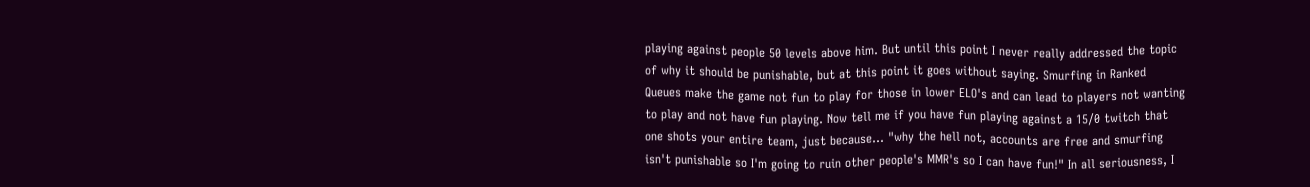playing against people 50 levels above him. But until this point I never really addressed the topic of why it should be punishable, but at this point it goes without saying. Smurfing in Ranked Queues make the game not fun to play for those in lower ELO's and can lead to players not wanting to play and not have fun playing. Now tell me if you have fun playing against a 15/0 twitch that one shots your entire team, just because... "why the hell not, accounts are free and smurfing isn't punishable so I'm going to ruin other people's MMR's so I can have fun!" In all seriousness, I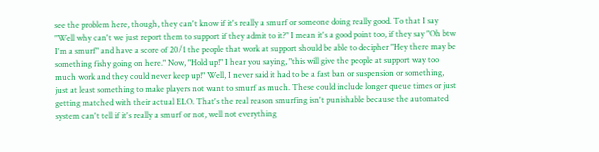see the problem here, though, they can't know if it's really a smurf or someone doing really good. To that I say "Well why can't we just report them to support if they admit to it?" I mean it's a good point too, if they say "Oh btw I'm a smurf" and have a score of 20/1 the people that work at support should be able to decipher "Hey there may be something fishy going on here." Now, "Hold up!" I hear you saying, "this will give the people at support way too much work and they could never keep up!" Well, I never said it had to be a fast ban or suspension or something, just at least something to make players not want to smurf as much. These could include longer queue times or just getting matched with their actual ELO. That's the real reason smurfing isn't punishable because the automated system can't tell if it's really a smurf or not, well not everything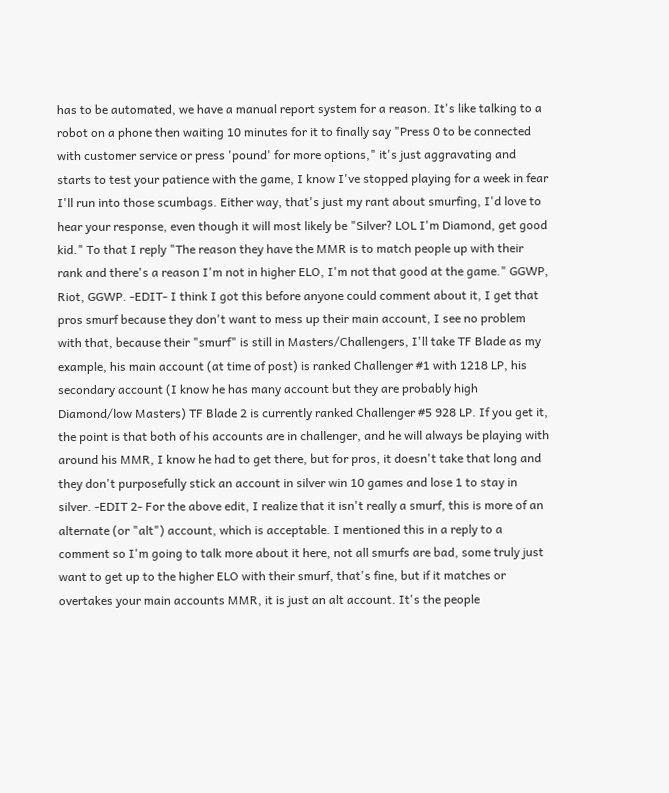has to be automated, we have a manual report system for a reason. It's like talking to a robot on a phone then waiting 10 minutes for it to finally say "Press 0 to be connected with customer service or press 'pound' for more options," it's just aggravating and starts to test your patience with the game, I know I've stopped playing for a week in fear I'll run into those scumbags. Either way, that's just my rant about smurfing, I'd love to hear your response, even though it will most likely be "Silver? LOL I'm Diamond, get good kid." To that I reply "The reason they have the MMR is to match people up with their rank and there's a reason I'm not in higher ELO, I'm not that good at the game." GGWP, Riot, GGWP. -EDIT- I think I got this before anyone could comment about it, I get that pros smurf because they don't want to mess up their main account, I see no problem with that, because their "smurf" is still in Masters/Challengers, I'll take TF Blade as my example, his main account (at time of post) is ranked Challenger #1 with 1218 LP, his secondary account (I know he has many account but they are probably high Diamond/low Masters) TF Blade 2 is currently ranked Challenger #5 928 LP. If you get it, the point is that both of his accounts are in challenger, and he will always be playing with around his MMR, I know he had to get there, but for pros, it doesn't take that long and they don't purposefully stick an account in silver win 10 games and lose 1 to stay in silver. -EDIT 2- For the above edit, I realize that it isn't really a smurf, this is more of an alternate (or "alt") account, which is acceptable. I mentioned this in a reply to a comment so I'm going to talk more about it here, not all smurfs are bad, some truly just want to get up to the higher ELO with their smurf, that's fine, but if it matches or overtakes your main accounts MMR, it is just an alt account. It's the people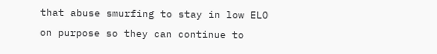that abuse smurfing to stay in low ELO on purpose so they can continue to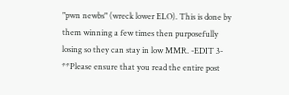"pwn newbs" (wreck lower ELO). This is done by them winning a few times then purposefully losing so they can stay in low MMR. -EDIT 3- **Please ensure that you read the entire post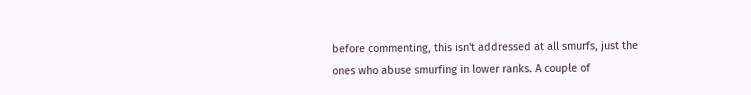before commenting, this isn't addressed at all smurfs, just the ones who abuse smurfing in lower ranks. A couple of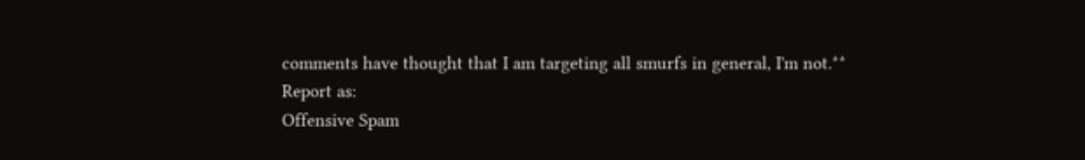comments have thought that I am targeting all smurfs in general, I'm not.**
Report as:
Offensive Spam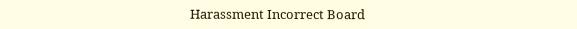Harassment Incorrect Board